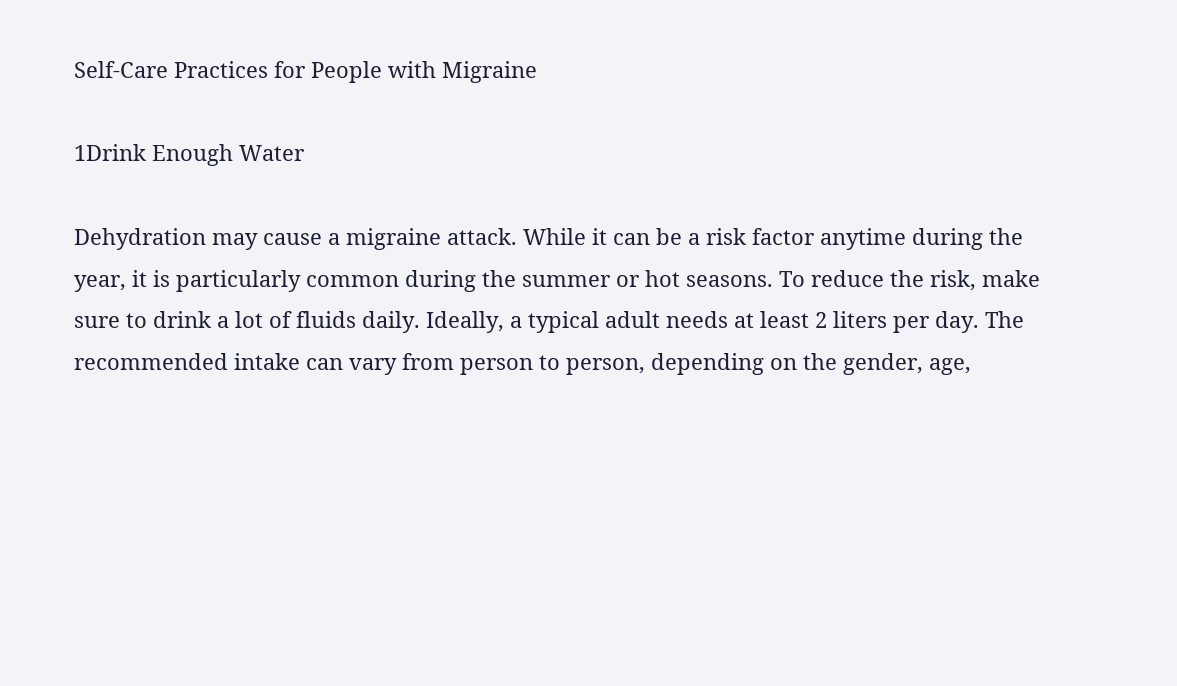Self-Care Practices for People with Migraine

1Drink Enough Water

Dehydration may cause a migraine attack. While it can be a risk factor anytime during the year, it is particularly common during the summer or hot seasons. To reduce the risk, make sure to drink a lot of fluids daily. Ideally, a typical adult needs at least 2 liters per day. The recommended intake can vary from person to person, depending on the gender, age,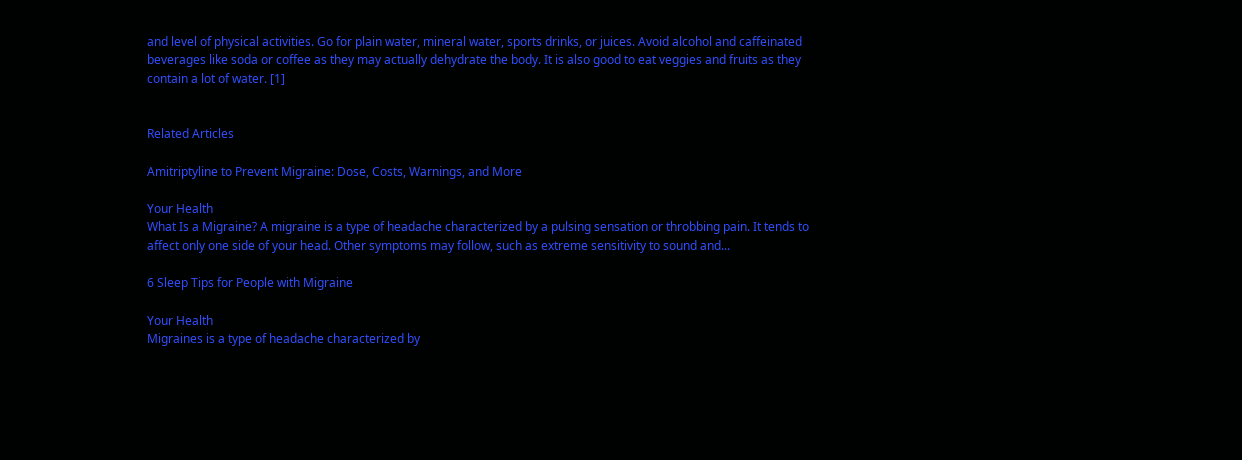and level of physical activities. Go for plain water, mineral water, sports drinks, or juices. Avoid alcohol and caffeinated beverages like soda or coffee as they may actually dehydrate the body. It is also good to eat veggies and fruits as they contain a lot of water. [1]


Related Articles

Amitriptyline to Prevent Migraine: Dose, Costs, Warnings, and More

Your Health
What Is a Migraine? A migraine is a type of headache characterized by a pulsing sensation or throbbing pain. It tends to affect only one side of your head. Other symptoms may follow, such as extreme sensitivity to sound and...

6 Sleep Tips for People with Migraine

Your Health
Migraines is a type of headache characterized by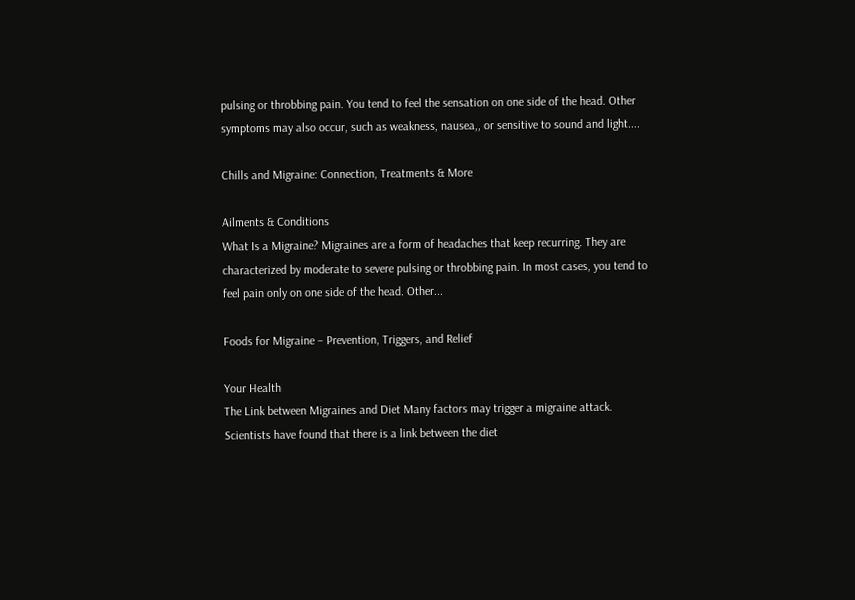pulsing or throbbing pain. You tend to feel the sensation on one side of the head. Other symptoms may also occur, such as weakness, nausea,, or sensitive to sound and light....

Chills and Migraine: Connection, Treatments & More

Ailments & Conditions
What Is a Migraine? Migraines are a form of headaches that keep recurring. They are characterized by moderate to severe pulsing or throbbing pain. In most cases, you tend to feel pain only on one side of the head. Other...

Foods for Migraine – Prevention, Triggers, and Relief

Your Health
The Link between Migraines and Diet Many factors may trigger a migraine attack. Scientists have found that there is a link between the diet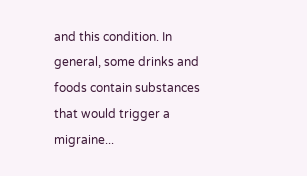and this condition. In general, some drinks and foods contain substances that would trigger a migraine...